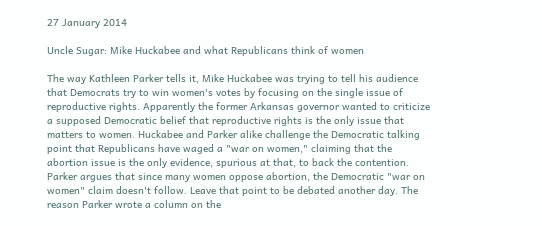27 January 2014

Uncle Sugar: Mike Huckabee and what Republicans think of women

The way Kathleen Parker tells it, Mike Huckabee was trying to tell his audience that Democrats try to win women's votes by focusing on the single issue of reproductive rights. Apparently the former Arkansas governor wanted to criticize a supposed Democratic belief that reproductive rights is the only issue that matters to women. Huckabee and Parker alike challenge the Democratic talking point that Republicans have waged a "war on women," claiming that the abortion issue is the only evidence, spurious at that, to back the contention. Parker argues that since many women oppose abortion, the Democratic "war on women" claim doesn't follow. Leave that point to be debated another day. The reason Parker wrote a column on the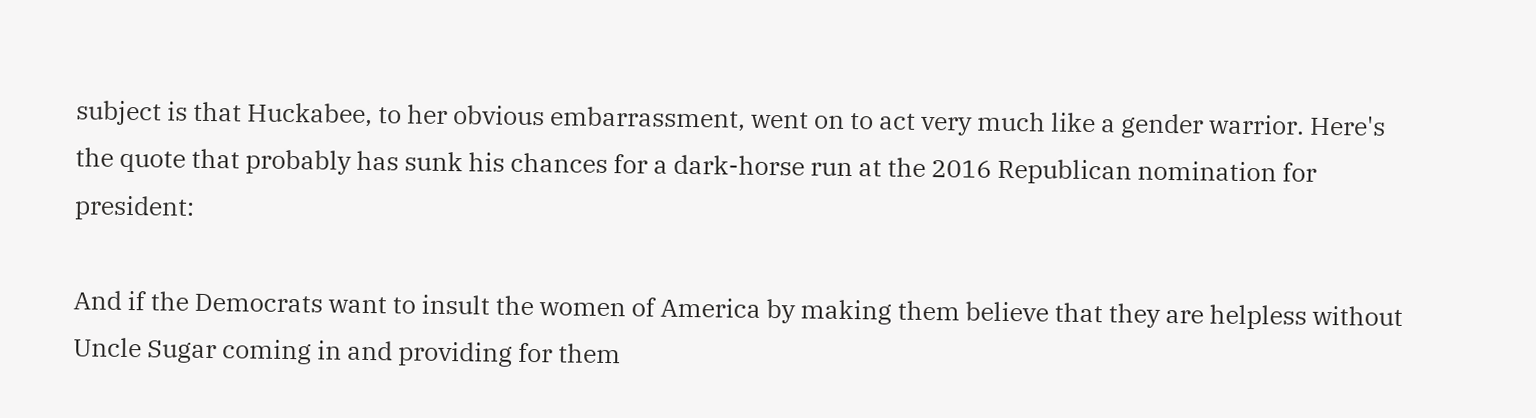subject is that Huckabee, to her obvious embarrassment, went on to act very much like a gender warrior. Here's the quote that probably has sunk his chances for a dark-horse run at the 2016 Republican nomination for president:

And if the Democrats want to insult the women of America by making them believe that they are helpless without Uncle Sugar coming in and providing for them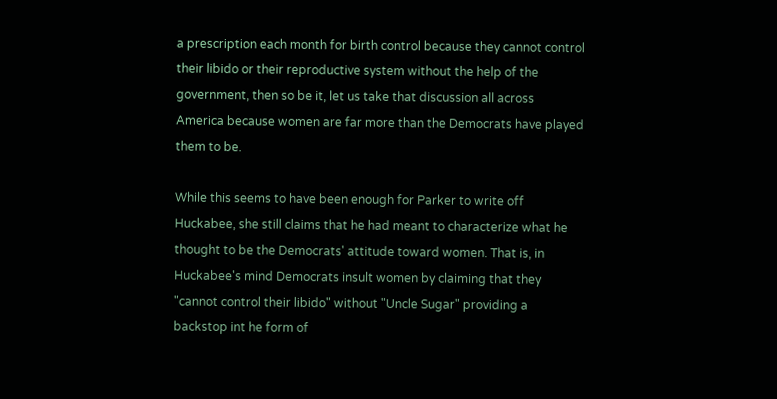a prescription each month for birth control because they cannot control their libido or their reproductive system without the help of the government, then so be it, let us take that discussion all across America because women are far more than the Democrats have played them to be.

While this seems to have been enough for Parker to write off Huckabee, she still claims that he had meant to characterize what he thought to be the Democrats' attitude toward women. That is, in Huckabee's mind Democrats insult women by claiming that they "cannot control their libido" without "Uncle Sugar" providing a backstop int he form of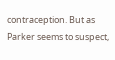contraception. But as Parker seems to suspect,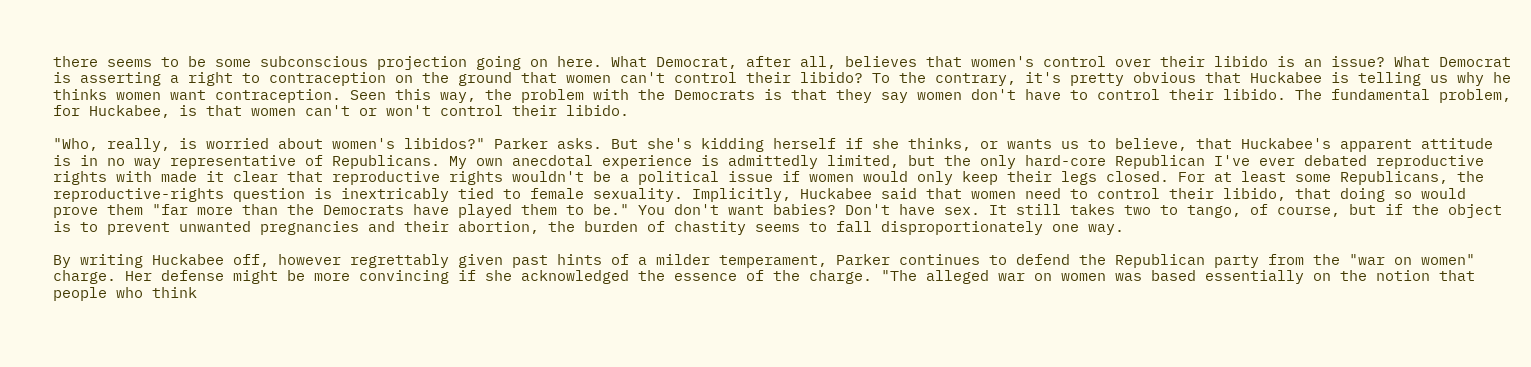there seems to be some subconscious projection going on here. What Democrat, after all, believes that women's control over their libido is an issue? What Democrat is asserting a right to contraception on the ground that women can't control their libido? To the contrary, it's pretty obvious that Huckabee is telling us why he thinks women want contraception. Seen this way, the problem with the Democrats is that they say women don't have to control their libido. The fundamental problem, for Huckabee, is that women can't or won't control their libido.

"Who, really, is worried about women's libidos?" Parker asks. But she's kidding herself if she thinks, or wants us to believe, that Huckabee's apparent attitude is in no way representative of Republicans. My own anecdotal experience is admittedly limited, but the only hard-core Republican I've ever debated reproductive rights with made it clear that reproductive rights wouldn't be a political issue if women would only keep their legs closed. For at least some Republicans, the reproductive-rights question is inextricably tied to female sexuality. Implicitly, Huckabee said that women need to control their libido, that doing so would prove them "far more than the Democrats have played them to be." You don't want babies? Don't have sex. It still takes two to tango, of course, but if the object is to prevent unwanted pregnancies and their abortion, the burden of chastity seems to fall disproportionately one way.

By writing Huckabee off, however regrettably given past hints of a milder temperament, Parker continues to defend the Republican party from the "war on women" charge. Her defense might be more convincing if she acknowledged the essence of the charge. "The alleged war on women was based essentially on the notion that people who think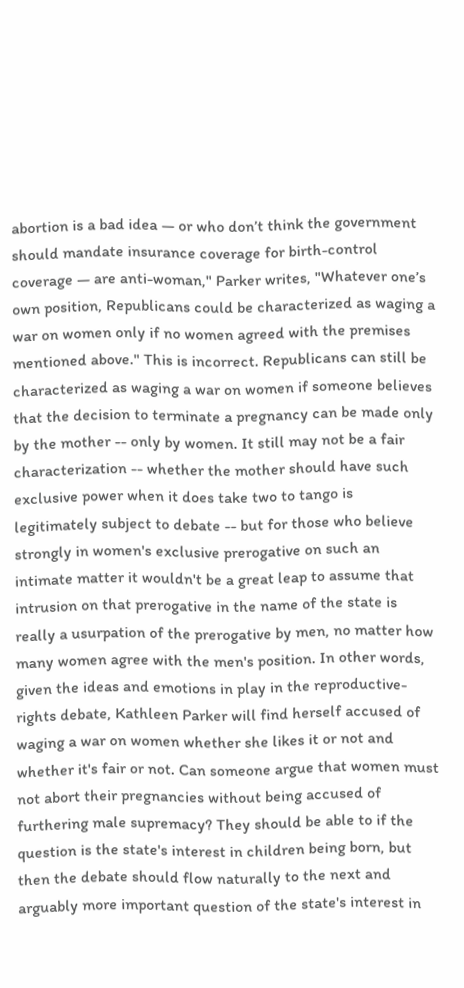abortion is a bad idea — or who don’t think the government should mandate insurance coverage for birth-control coverage — are anti-woman," Parker writes, "Whatever one’s own position, Republicans could be characterized as waging a war on women only if no women agreed with the premises mentioned above." This is incorrect. Republicans can still be characterized as waging a war on women if someone believes that the decision to terminate a pregnancy can be made only by the mother -- only by women. It still may not be a fair characterization -- whether the mother should have such exclusive power when it does take two to tango is legitimately subject to debate -- but for those who believe strongly in women's exclusive prerogative on such an intimate matter it wouldn't be a great leap to assume that intrusion on that prerogative in the name of the state is really a usurpation of the prerogative by men, no matter how many women agree with the men's position. In other words, given the ideas and emotions in play in the reproductive-rights debate, Kathleen Parker will find herself accused of waging a war on women whether she likes it or not and whether it's fair or not. Can someone argue that women must not abort their pregnancies without being accused of furthering male supremacy? They should be able to if the question is the state's interest in children being born, but then the debate should flow naturally to the next and arguably more important question of the state's interest in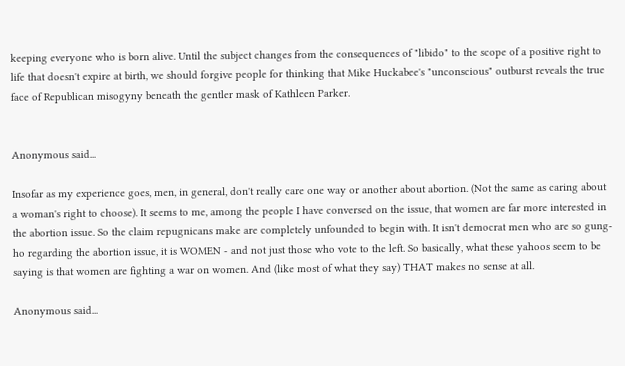keeping everyone who is born alive. Until the subject changes from the consequences of "libido" to the scope of a positive right to life that doesn't expire at birth, we should forgive people for thinking that Mike Huckabee's "unconscious" outburst reveals the true face of Republican misogyny beneath the gentler mask of Kathleen Parker.


Anonymous said...

Insofar as my experience goes, men, in general, don't really care one way or another about abortion. (Not the same as caring about a woman's right to choose). It seems to me, among the people I have conversed on the issue, that women are far more interested in the abortion issue. So the claim repugnicans make are completely unfounded to begin with. It isn't democrat men who are so gung-ho regarding the abortion issue, it is WOMEN - and not just those who vote to the left. So basically, what these yahoos seem to be saying is that women are fighting a war on women. And (like most of what they say) THAT makes no sense at all.

Anonymous said...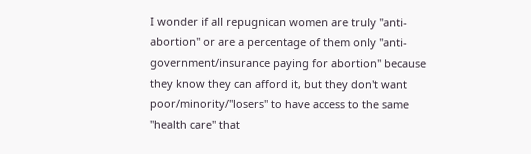I wonder if all repugnican women are truly "anti-abortion" or are a percentage of them only "anti-government/insurance paying for abortion" because they know they can afford it, but they don't want poor/minority/"losers" to have access to the same "health care" that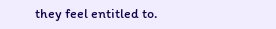they feel entitled to.